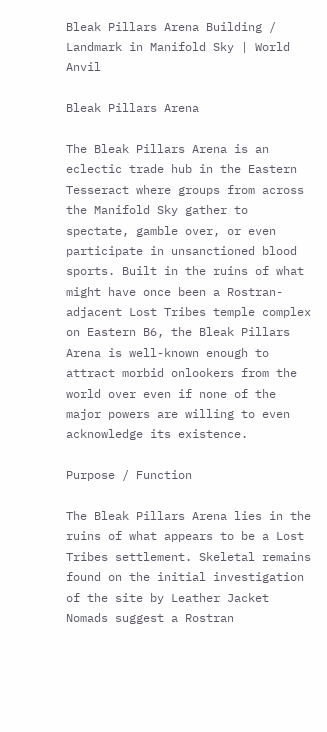Bleak Pillars Arena Building / Landmark in Manifold Sky | World Anvil

Bleak Pillars Arena

The Bleak Pillars Arena is an eclectic trade hub in the Eastern Tesseract where groups from across the Manifold Sky gather to spectate, gamble over, or even participate in unsanctioned blood sports. Built in the ruins of what might have once been a Rostran-adjacent Lost Tribes temple complex on Eastern B6, the Bleak Pillars Arena is well-known enough to attract morbid onlookers from the world over even if none of the major powers are willing to even acknowledge its existence.

Purpose / Function

The Bleak Pillars Arena lies in the ruins of what appears to be a Lost Tribes settlement. Skeletal remains found on the initial investigation of the site by Leather Jacket Nomads suggest a Rostran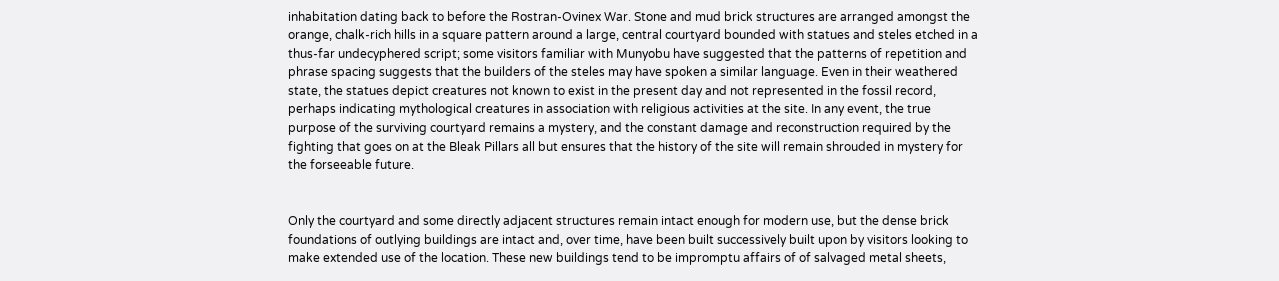inhabitation dating back to before the Rostran-Ovinex War. Stone and mud brick structures are arranged amongst the orange, chalk-rich hills in a square pattern around a large, central courtyard bounded with statues and steles etched in a thus-far undecyphered script; some visitors familiar with Munyobu have suggested that the patterns of repetition and phrase spacing suggests that the builders of the steles may have spoken a similar language. Even in their weathered state, the statues depict creatures not known to exist in the present day and not represented in the fossil record, perhaps indicating mythological creatures in association with religious activities at the site. In any event, the true purpose of the surviving courtyard remains a mystery, and the constant damage and reconstruction required by the fighting that goes on at the Bleak Pillars all but ensures that the history of the site will remain shrouded in mystery for the forseeable future.


Only the courtyard and some directly adjacent structures remain intact enough for modern use, but the dense brick foundations of outlying buildings are intact and, over time, have been built successively built upon by visitors looking to make extended use of the location. These new buildings tend to be impromptu affairs of of salvaged metal sheets,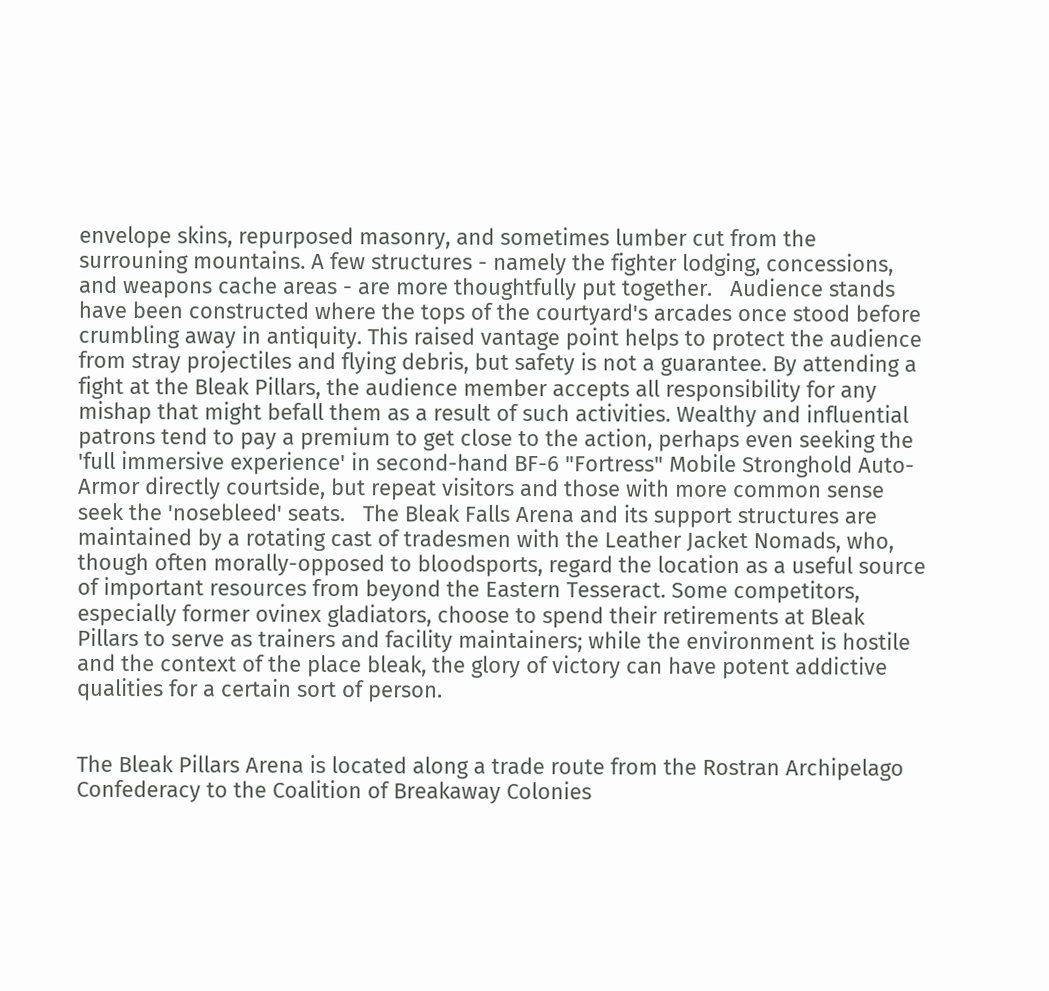envelope skins, repurposed masonry, and sometimes lumber cut from the surrouning mountains. A few structures - namely the fighter lodging, concessions, and weapons cache areas - are more thoughtfully put together.   Audience stands have been constructed where the tops of the courtyard's arcades once stood before crumbling away in antiquity. This raised vantage point helps to protect the audience from stray projectiles and flying debris, but safety is not a guarantee. By attending a fight at the Bleak Pillars, the audience member accepts all responsibility for any mishap that might befall them as a result of such activities. Wealthy and influential patrons tend to pay a premium to get close to the action, perhaps even seeking the 'full immersive experience' in second-hand BF-6 "Fortress" Mobile Stronghold Auto-Armor directly courtside, but repeat visitors and those with more common sense seek the 'nosebleed' seats.   The Bleak Falls Arena and its support structures are maintained by a rotating cast of tradesmen with the Leather Jacket Nomads, who, though often morally-opposed to bloodsports, regard the location as a useful source of important resources from beyond the Eastern Tesseract. Some competitors, especially former ovinex gladiators, choose to spend their retirements at Bleak Pillars to serve as trainers and facility maintainers; while the environment is hostile and the context of the place bleak, the glory of victory can have potent addictive qualities for a certain sort of person.


The Bleak Pillars Arena is located along a trade route from the Rostran Archipelago Confederacy to the Coalition of Breakaway Colonies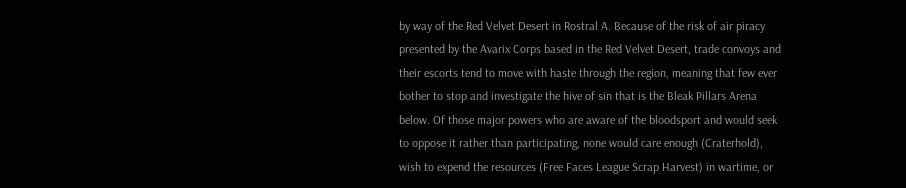by way of the Red Velvet Desert in Rostral A. Because of the risk of air piracy presented by the Avarix Corps based in the Red Velvet Desert, trade convoys and their escorts tend to move with haste through the region, meaning that few ever bother to stop and investigate the hive of sin that is the Bleak Pillars Arena below. Of those major powers who are aware of the bloodsport and would seek to oppose it rather than participating, none would care enough (Craterhold), wish to expend the resources (Free Faces League Scrap Harvest) in wartime, or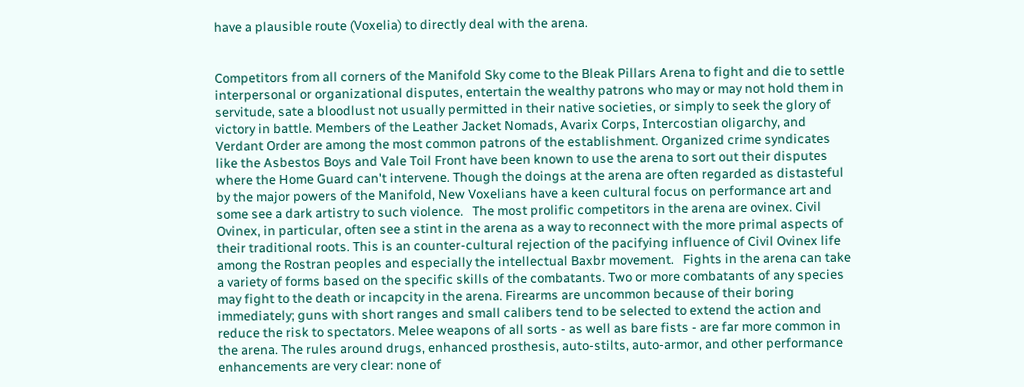have a plausible route (Voxelia) to directly deal with the arena.


Competitors from all corners of the Manifold Sky come to the Bleak Pillars Arena to fight and die to settle interpersonal or organizational disputes, entertain the wealthy patrons who may or may not hold them in servitude, sate a bloodlust not usually permitted in their native societies, or simply to seek the glory of victory in battle. Members of the Leather Jacket Nomads, Avarix Corps, Intercostian oligarchy, and Verdant Order are among the most common patrons of the establishment. Organized crime syndicates like the Asbestos Boys and Vale Toil Front have been known to use the arena to sort out their disputes where the Home Guard can't intervene. Though the doings at the arena are often regarded as distasteful by the major powers of the Manifold, New Voxelians have a keen cultural focus on performance art and some see a dark artistry to such violence.   The most prolific competitors in the arena are ovinex. Civil Ovinex, in particular, often see a stint in the arena as a way to reconnect with the more primal aspects of their traditional roots. This is an counter-cultural rejection of the pacifying influence of Civil Ovinex life among the Rostran peoples and especially the intellectual Baxbr movement.   Fights in the arena can take a variety of forms based on the specific skills of the combatants. Two or more combatants of any species may fight to the death or incapcity in the arena. Firearms are uncommon because of their boring immediately; guns with short ranges and small calibers tend to be selected to extend the action and reduce the risk to spectators. Melee weapons of all sorts - as well as bare fists - are far more common in the arena. The rules around drugs, enhanced prosthesis, auto-stilts, auto-armor, and other performance enhancements are very clear: none of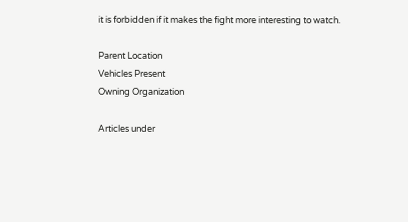it is forbidden if it makes the fight more interesting to watch.

Parent Location
Vehicles Present
Owning Organization

Articles under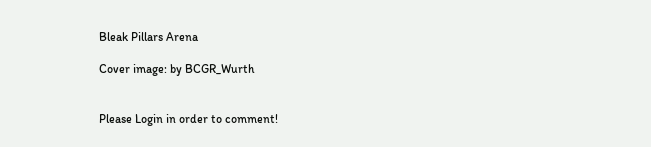Bleak Pillars Arena

Cover image: by BCGR_Wurth


Please Login in order to comment!